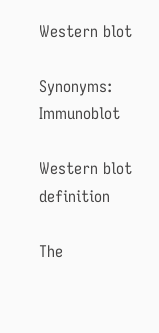Western blot

Synonyms: Immunoblot

Western blot definition

The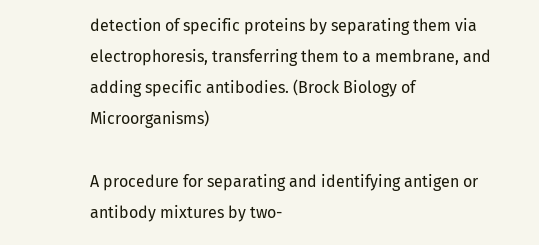detection of specific proteins by separating them via electrophoresis, transferring them to a membrane, and adding specific antibodies. (Brock Biology of Microorganisms)

A procedure for separating and identifying antigen or antibody mixtures by two-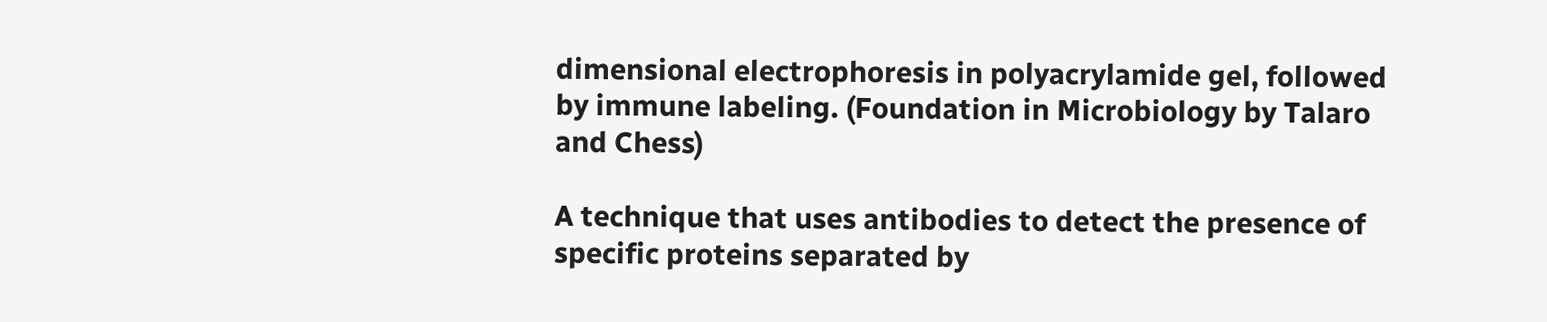dimensional electrophoresis in polyacrylamide gel, followed by immune labeling. (Foundation in Microbiology by Talaro and Chess)

A technique that uses antibodies to detect the presence of specific proteins separated by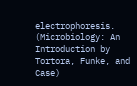electrophoresis. (Microbiology: An Introduction by Tortora, Funke, and Case)